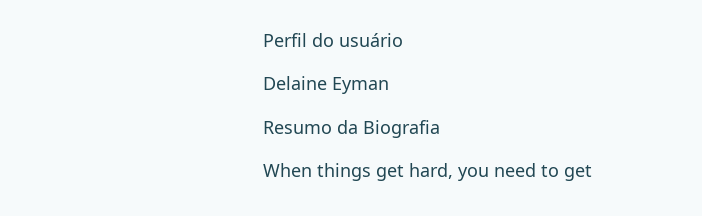Perfil do usuário

Delaine Eyman

Resumo da Biografia

When things get hard, you need to get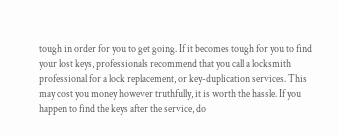tough in order for you to get going. If it becomes tough for you to find your lost keys, professionals recommend that you call a locksmith professional for a lock replacement, or key-duplication services. This may cost you money however truthfully, it is worth the hassle. If you happen to find the keys after the service, do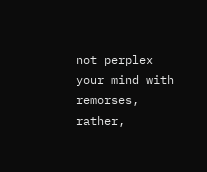not perplex your mind with remorses, rather,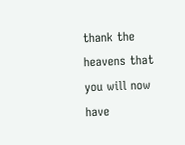thank the heavens that you will now have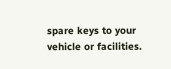spare keys to your vehicle or facilities.